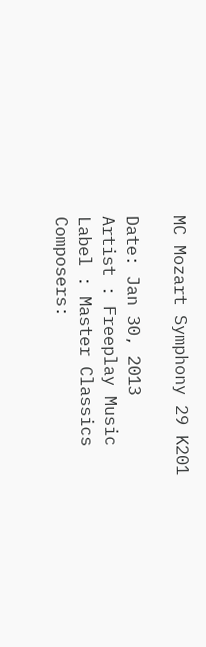MC Mozart Symphony 29 K201

Date: Jan 30, 2013
Artist : Freeplay Music
Label : Master Classics
Composers: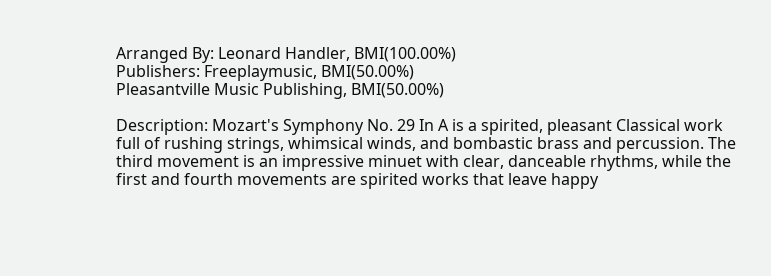Arranged By: Leonard Handler, BMI(100.00%)
Publishers: Freeplaymusic, BMI(50.00%)
Pleasantville Music Publishing, BMI(50.00%)

Description: Mozart's Symphony No. 29 In A is a spirited, pleasant Classical work full of rushing strings, whimsical winds, and bombastic brass and percussion. The third movement is an impressive minuet with clear, danceable rhythms, while the first and fourth movements are spirited works that leave happy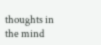thoughts in the mind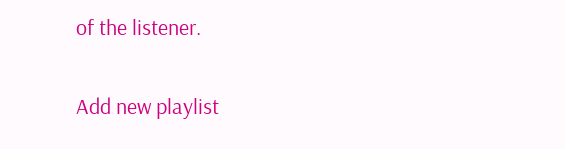of the listener.

Add new playlist